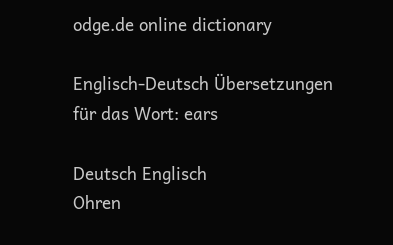odge.de online dictionary

Englisch-Deutsch Übersetzungen für das Wort: ears

Deutsch Englisch
Ohren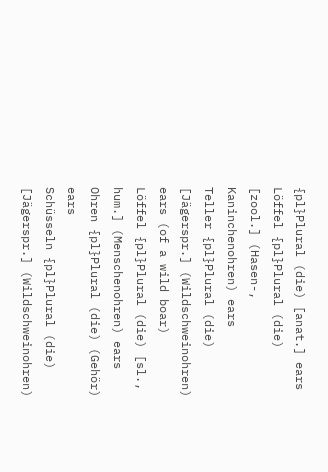{pl}Plural (die) [anat.] ears
Löffel {pl}Plural (die) [zool.] (Hasen-, Kaninchenohren) ears
Teller {pl}Plural (die) [Jägerspr.] (Wildschweinohren) ears (of a wild boar)
Löffel {pl}Plural (die) [sl., hum.] (Menschenohren) ears
Ohren {pl}Plural (die) (Gehör) ears
Schüsseln {pl}Plural (die) [Jägerspr.] (Wildschweinohren)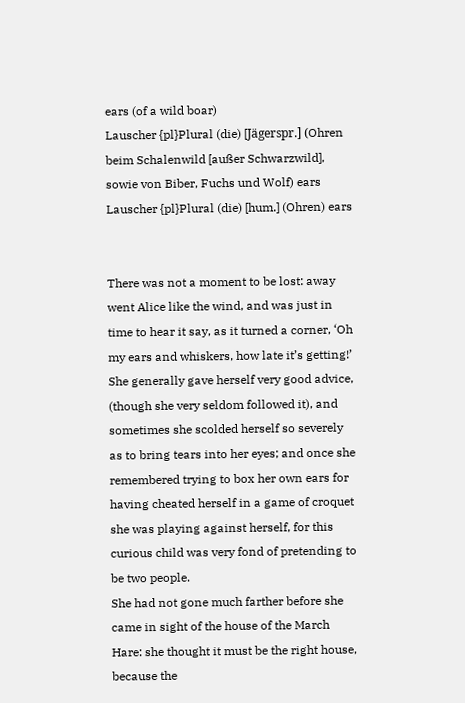ears (of a wild boar)
Lauscher {pl}Plural (die) [Jägerspr.] (Ohren beim Schalenwild [außer Schwarzwild], sowie von Biber, Fuchs und Wolf) ears
Lauscher {pl}Plural (die) [hum.] (Ohren) ears


There was not a moment to be lost: away went Alice like the wind, and was just in time to hear it say, as it turned a corner, ‘Oh my ears and whiskers, how late it’s getting!’
She generally gave herself very good advice, (though she very seldom followed it), and sometimes she scolded herself so severely as to bring tears into her eyes; and once she remembered trying to box her own ears for having cheated herself in a game of croquet she was playing against herself, for this curious child was very fond of pretending to be two people.
She had not gone much farther before she came in sight of the house of the March Hare: she thought it must be the right house, because the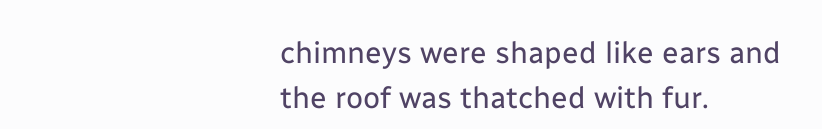chimneys were shaped like ears and the roof was thatched with fur.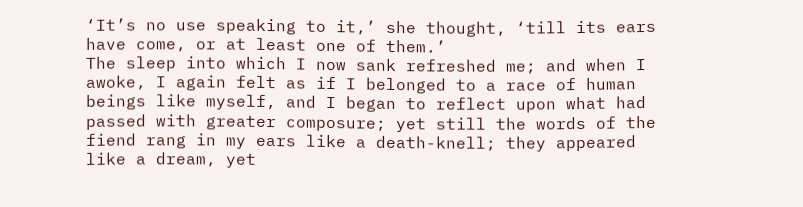‘It’s no use speaking to it,’ she thought, ‘till its ears have come, or at least one of them.’
The sleep into which I now sank refreshed me; and when I awoke, I again felt as if I belonged to a race of human beings like myself, and I began to reflect upon what had passed with greater composure; yet still the words of the fiend rang in my ears like a death-knell; they appeared like a dream, yet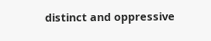distinct and oppressive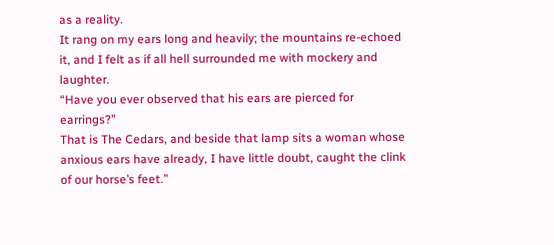as a reality.
It rang on my ears long and heavily; the mountains re-echoed it, and I felt as if all hell surrounded me with mockery and laughter.
“Have you ever observed that his ears are pierced for earrings?”
That is The Cedars, and beside that lamp sits a woman whose anxious ears have already, I have little doubt, caught the clink of our horse’s feet.”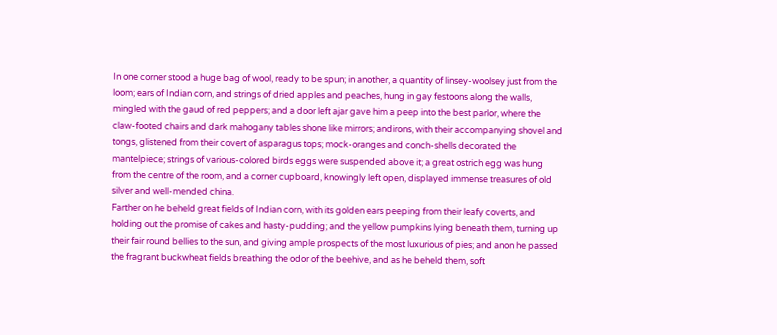In one corner stood a huge bag of wool, ready to be spun; in another, a quantity of linsey-woolsey just from the loom; ears of Indian corn, and strings of dried apples and peaches, hung in gay festoons along the walls, mingled with the gaud of red peppers; and a door left ajar gave him a peep into the best parlor, where the claw-footed chairs and dark mahogany tables shone like mirrors; andirons, with their accompanying shovel and tongs, glistened from their covert of asparagus tops; mock-oranges and conch-shells decorated the mantelpiece; strings of various-colored birds eggs were suspended above it; a great ostrich egg was hung from the centre of the room, and a corner cupboard, knowingly left open, displayed immense treasures of old silver and well-mended china.
Farther on he beheld great fields of Indian corn, with its golden ears peeping from their leafy coverts, and holding out the promise of cakes and hasty-pudding; and the yellow pumpkins lying beneath them, turning up their fair round bellies to the sun, and giving ample prospects of the most luxurious of pies; and anon he passed the fragrant buckwheat fields breathing the odor of the beehive, and as he beheld them, soft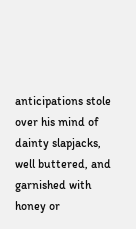anticipations stole over his mind of dainty slapjacks, well buttered, and garnished with honey or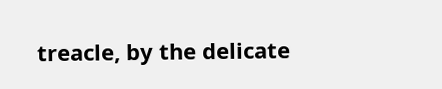treacle, by the delicate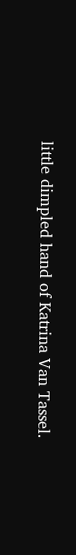little dimpled hand of Katrina Van Tassel.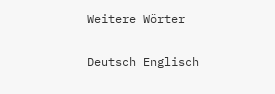Weitere Wörter

Deutsch Englisch